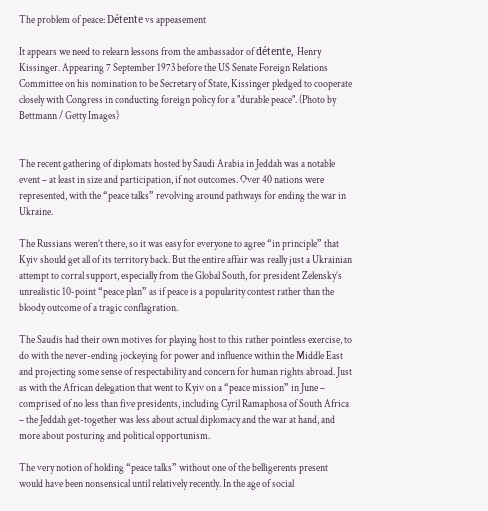The problem of peace: Détente vs appeasement

It appears we need to relearn lessons from the ambassador of détente, Henry Kissinger. Appearing 7 September 1973 before the US Senate Foreign Relations Committee on his nomination to be Secretary of State, Kissinger pledged to cooperate closely with Congress in conducting foreign policy for a "durable peace". (Photo by Bettmann / Getty Images)


The recent gathering of diplomats hosted by Saudi Arabia in Jeddah was a notable event – at least in size and participation, if not outcomes. Over 40 nations were represented, with the “peace talks” revolving around pathways for ending the war in Ukraine.

The Russians weren’t there, so it was easy for everyone to agree “in principle” that Kyiv should get all of its territory back. But the entire affair was really just a Ukrainian attempt to corral support, especially from the Global South, for president Zelensky’s unrealistic 10-point “peace plan” as if peace is a popularity contest rather than the bloody outcome of a tragic conflagration.

The Saudis had their own motives for playing host to this rather pointless exercise, to do with the never-ending jockeying for power and influence within the Middle East and projecting some sense of respectability and concern for human rights abroad. Just as with the African delegation that went to Kyiv on a “peace mission” in June – comprised of no less than five presidents, including Cyril Ramaphosa of South Africa – the Jeddah get-together was less about actual diplomacy and the war at hand, and more about posturing and political opportunism.

The very notion of holding “peace talks” without one of the belligerents present would have been nonsensical until relatively recently. In the age of social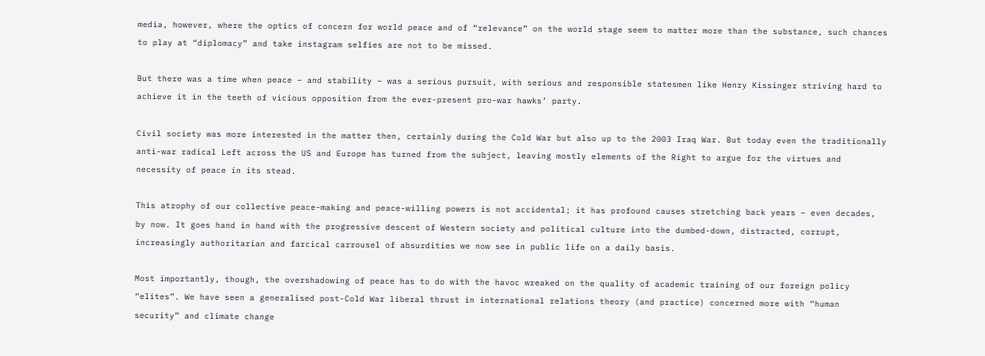media, however, where the optics of concern for world peace and of “relevance” on the world stage seem to matter more than the substance, such chances to play at “diplomacy” and take instagram selfies are not to be missed.

But there was a time when peace – and stability – was a serious pursuit, with serious and responsible statesmen like Henry Kissinger striving hard to achieve it in the teeth of vicious opposition from the ever-present pro-war hawks’ party.

Civil society was more interested in the matter then, certainly during the Cold War but also up to the 2003 Iraq War. But today even the traditionally anti-war radical Left across the US and Europe has turned from the subject, leaving mostly elements of the Right to argue for the virtues and necessity of peace in its stead.

This atrophy of our collective peace-making and peace-willing powers is not accidental; it has profound causes stretching back years – even decades, by now. It goes hand in hand with the progressive descent of Western society and political culture into the dumbed-down, distracted, corrupt, increasingly authoritarian and farcical carrousel of absurdities we now see in public life on a daily basis.

Most importantly, though, the overshadowing of peace has to do with the havoc wreaked on the quality of academic training of our foreign policy “elites”. We have seen a generalised post-Cold War liberal thrust in international relations theory (and practice) concerned more with “human security” and climate change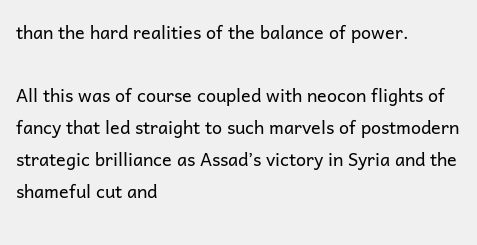than the hard realities of the balance of power.

All this was of course coupled with neocon flights of fancy that led straight to such marvels of postmodern strategic brilliance as Assad’s victory in Syria and the shameful cut and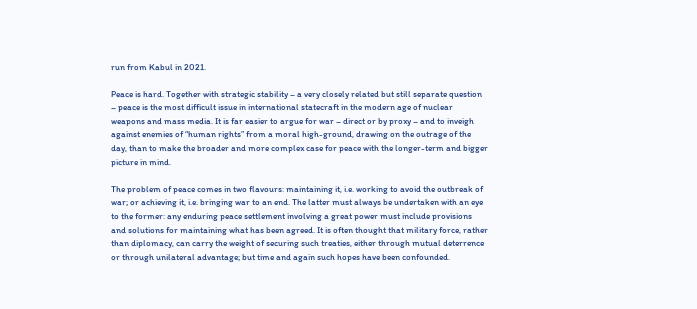run from Kabul in 2021.

Peace is hard. Together with strategic stability – a very closely related but still separate question – peace is the most difficult issue in international statecraft in the modern age of nuclear weapons and mass media. It is far easier to argue for war – direct or by proxy – and to inveigh against enemies of “human rights” from a moral high-ground, drawing on the outrage of the day, than to make the broader and more complex case for peace with the longer-term and bigger picture in mind.

The problem of peace comes in two flavours: maintaining it, i.e. working to avoid the outbreak of war; or achieving it, i.e. bringing war to an end. The latter must always be undertaken with an eye to the former: any enduring peace settlement involving a great power must include provisions and solutions for maintaining what has been agreed. It is often thought that military force, rather than diplomacy, can carry the weight of securing such treaties, either through mutual deterrence or through unilateral advantage; but time and again such hopes have been confounded.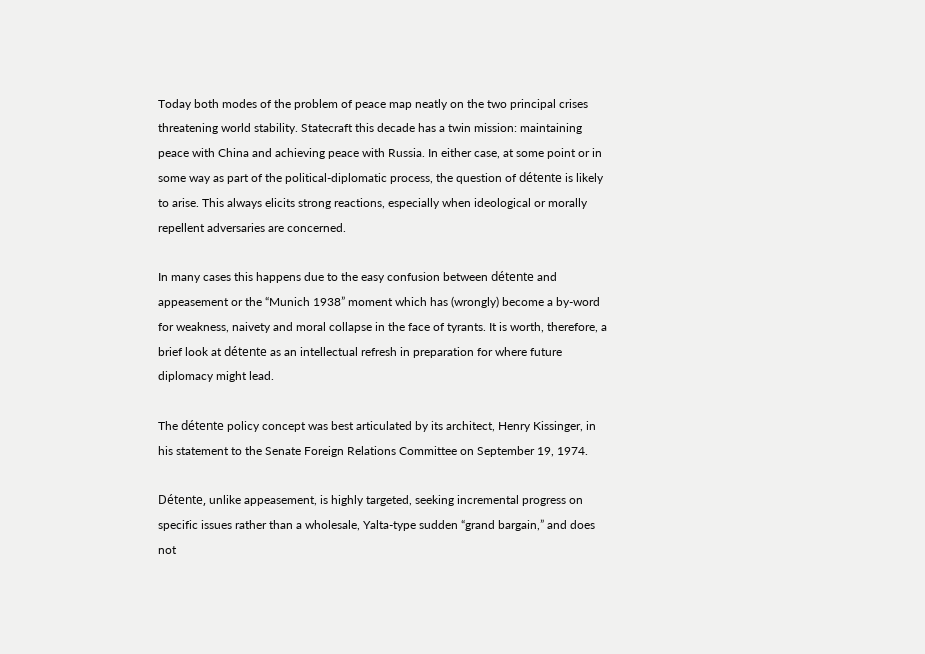Today both modes of the problem of peace map neatly on the two principal crises threatening world stability. Statecraft this decade has a twin mission: maintaining peace with China and achieving peace with Russia. In either case, at some point or in some way as part of the political-diplomatic process, the question of détente is likely to arise. This always elicits strong reactions, especially when ideological or morally repellent adversaries are concerned.

In many cases this happens due to the easy confusion between détente and appeasement or the “Munich 1938” moment which has (wrongly) become a by-word for weakness, naivety and moral collapse in the face of tyrants. It is worth, therefore, a brief look at détente as an intellectual refresh in preparation for where future diplomacy might lead.

The détente policy concept was best articulated by its architect, Henry Kissinger, in his statement to the Senate Foreign Relations Committee on September 19, 1974.

Détente, unlike appeasement, is highly targeted, seeking incremental progress on specific issues rather than a wholesale, Yalta-type sudden “grand bargain,” and does not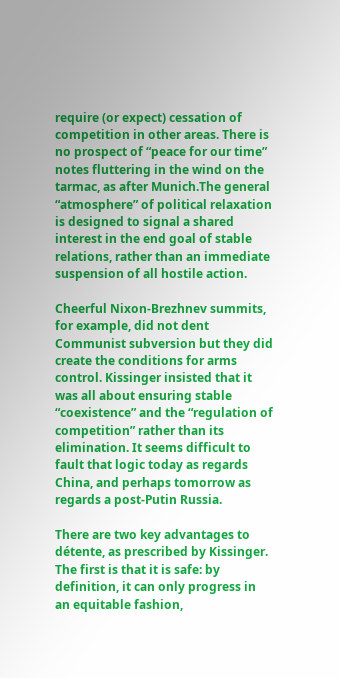require (or expect) cessation of competition in other areas. There is no prospect of “peace for our time” notes fluttering in the wind on the tarmac, as after Munich.The general “atmosphere” of political relaxation is designed to signal a shared interest in the end goal of stable relations, rather than an immediate suspension of all hostile action.

Cheerful Nixon-Brezhnev summits, for example, did not dent Communist subversion but they did create the conditions for arms control. Kissinger insisted that it was all about ensuring stable “coexistence” and the “regulation of competition” rather than its elimination. It seems difficult to fault that logic today as regards China, and perhaps tomorrow as regards a post-Putin Russia.

There are two key advantages to détente, as prescribed by Kissinger. The first is that it is safe: by definition, it can only progress in an equitable fashion,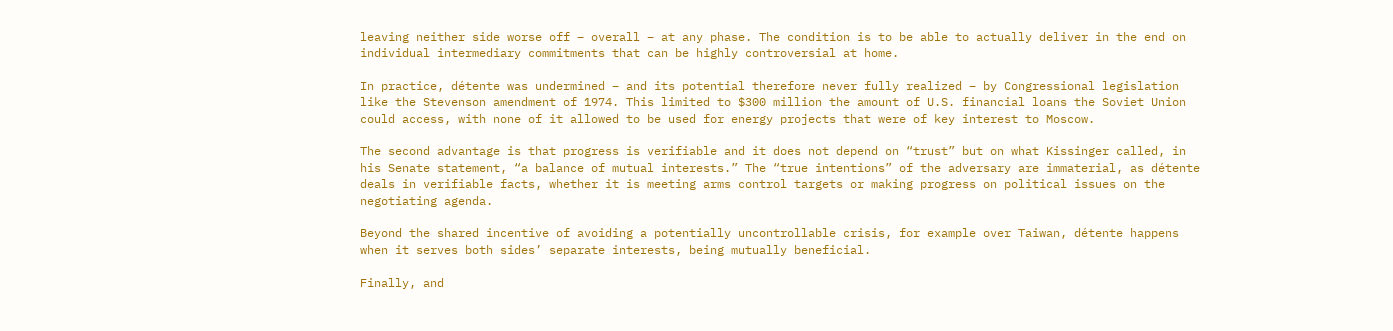leaving neither side worse off – overall – at any phase. The condition is to be able to actually deliver in the end on individual intermediary commitments that can be highly controversial at home.

In practice, détente was undermined – and its potential therefore never fully realized – by Congressional legislation like the Stevenson amendment of 1974. This limited to $300 million the amount of U.S. financial loans the Soviet Union could access, with none of it allowed to be used for energy projects that were of key interest to Moscow.

The second advantage is that progress is verifiable and it does not depend on “trust” but on what Kissinger called, in his Senate statement, “a balance of mutual interests.” The “true intentions” of the adversary are immaterial, as détente deals in verifiable facts, whether it is meeting arms control targets or making progress on political issues on the negotiating agenda.

Beyond the shared incentive of avoiding a potentially uncontrollable crisis, for example over Taiwan, détente happens when it serves both sides’ separate interests, being mutually beneficial.

Finally, and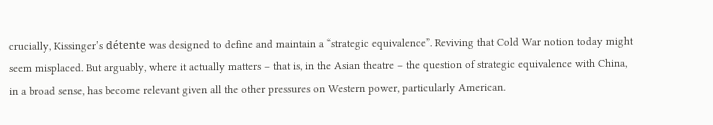crucially, Kissinger’s détente was designed to define and maintain a “strategic equivalence”. Reviving that Cold War notion today might seem misplaced. But arguably, where it actually matters – that is, in the Asian theatre – the question of strategic equivalence with China, in a broad sense, has become relevant given all the other pressures on Western power, particularly American.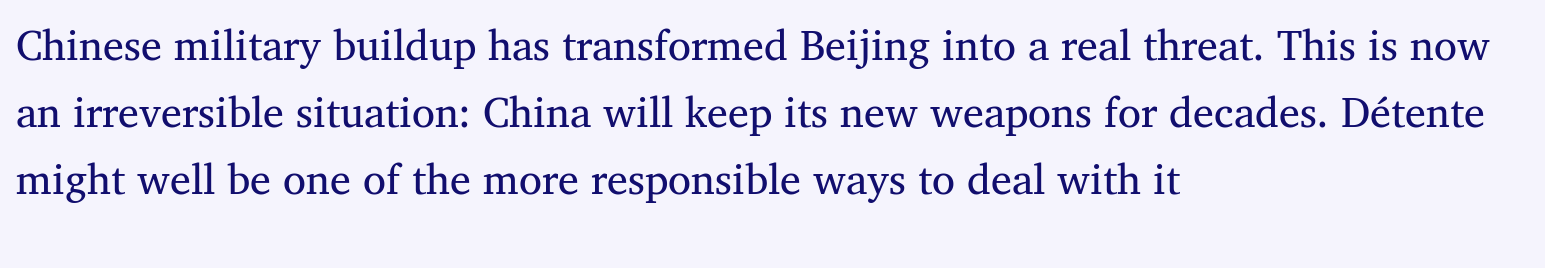Chinese military buildup has transformed Beijing into a real threat. This is now an irreversible situation: China will keep its new weapons for decades. Détente might well be one of the more responsible ways to deal with it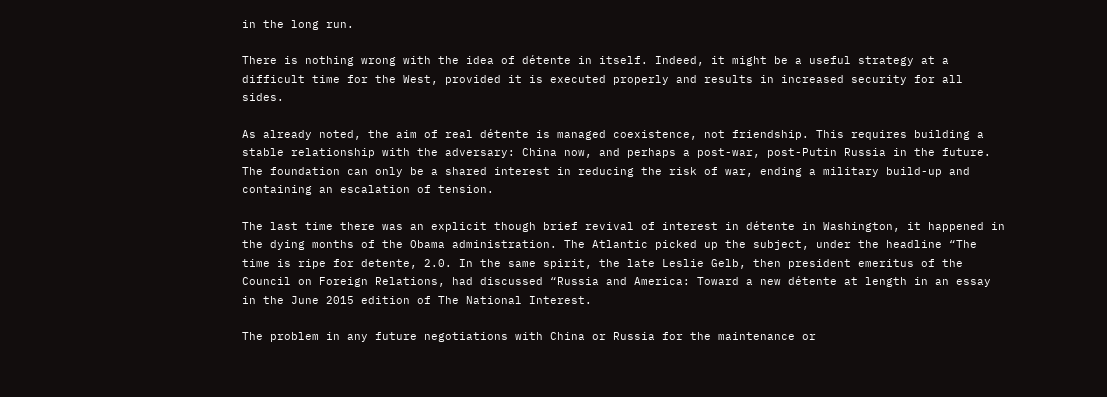in the long run.

There is nothing wrong with the idea of détente in itself. Indeed, it might be a useful strategy at a difficult time for the West, provided it is executed properly and results in increased security for all sides.

As already noted, the aim of real détente is managed coexistence, not friendship. This requires building a stable relationship with the adversary: China now, and perhaps a post-war, post-Putin Russia in the future. The foundation can only be a shared interest in reducing the risk of war, ending a military build-up and containing an escalation of tension.

The last time there was an explicit though brief revival of interest in détente in Washington, it happened in the dying months of the Obama administration. The Atlantic picked up the subject, under the headline “The time is ripe for detente, 2.0. In the same spirit, the late Leslie Gelb, then president emeritus of the Council on Foreign Relations, had discussed “Russia and America: Toward a new détente at length in an essay in the June 2015 edition of The National Interest.

The problem in any future negotiations with China or Russia for the maintenance or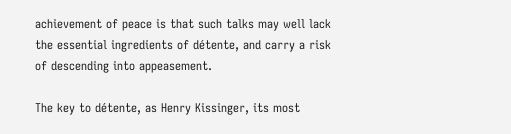achievement of peace is that such talks may well lack the essential ingredients of détente, and carry a risk of descending into appeasement.

The key to détente, as Henry Kissinger, its most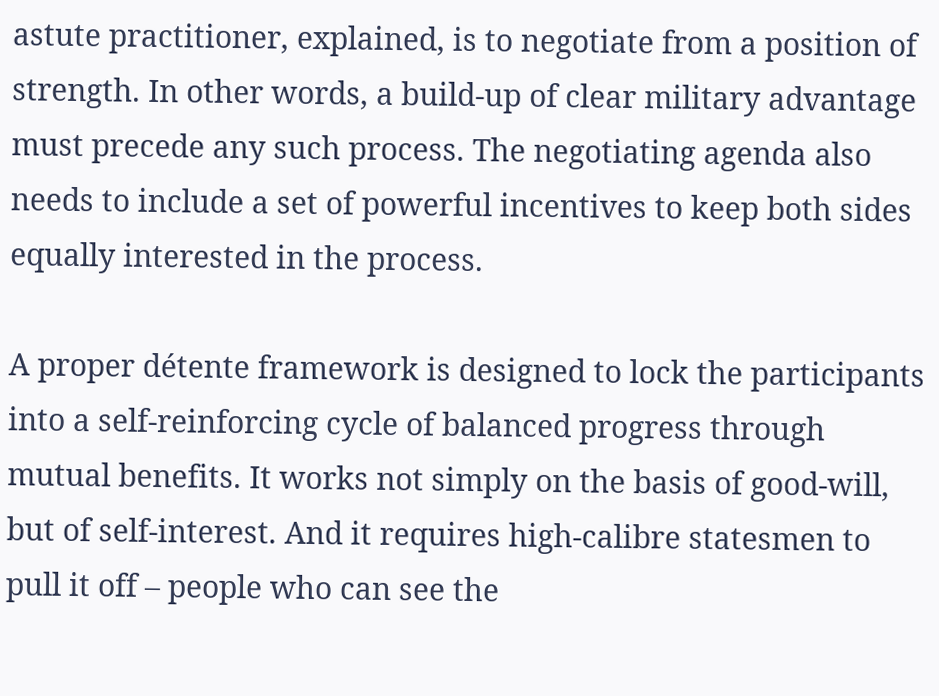astute practitioner, explained, is to negotiate from a position of strength. In other words, a build-up of clear military advantage must precede any such process. The negotiating agenda also needs to include a set of powerful incentives to keep both sides equally interested in the process.

A proper détente framework is designed to lock the participants into a self-reinforcing cycle of balanced progress through mutual benefits. It works not simply on the basis of good-will, but of self-interest. And it requires high-calibre statesmen to pull it off – people who can see the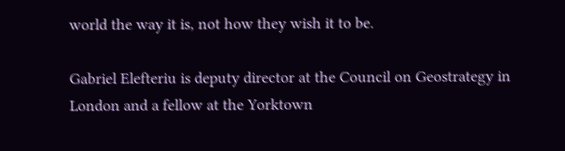world the way it is, not how they wish it to be.

Gabriel Elefteriu is deputy director at the Council on Geostrategy in London and a fellow at the Yorktown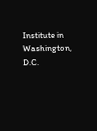Institute in Washington, D.C.